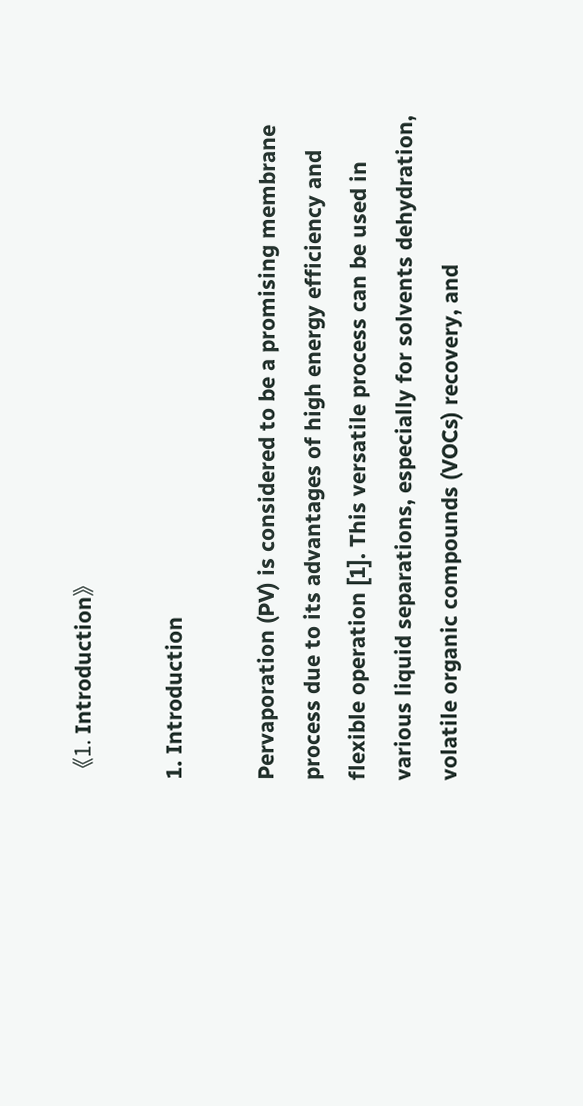《1. Introduction》

1. Introduction

Pervaporation (PV) is considered to be a promising membrane process due to its advantages of high energy efficiency and flexible operation [1]. This versatile process can be used in various liquid separations, especially for solvents dehydration, volatile organic compounds (VOCs) recovery, and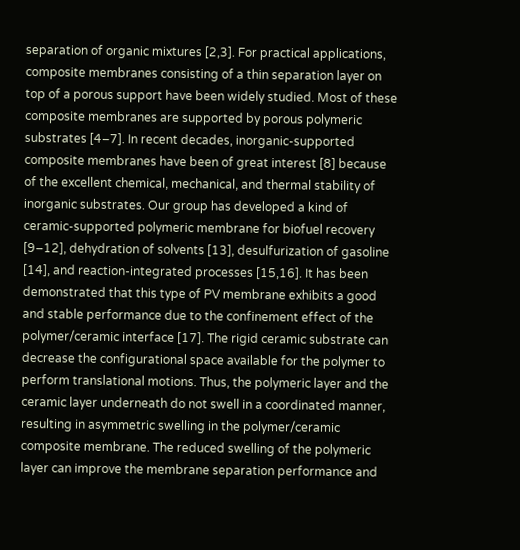separation of organic mixtures [2,3]. For practical applications, composite membranes consisting of a thin separation layer on top of a porous support have been widely studied. Most of these composite membranes are supported by porous polymeric substrates [4–7]. In recent decades, inorganic-supported composite membranes have been of great interest [8] because of the excellent chemical, mechanical, and thermal stability of inorganic substrates. Our group has developed a kind of ceramic-supported polymeric membrane for biofuel recovery [9–12], dehydration of solvents [13], desulfurization of gasoline [14], and reaction-integrated processes [15,16]. It has been demonstrated that this type of PV membrane exhibits a good and stable performance due to the confinement effect of the polymer/ceramic interface [17]. The rigid ceramic substrate can decrease the configurational space available for the polymer to perform translational motions. Thus, the polymeric layer and the ceramic layer underneath do not swell in a coordinated manner, resulting in asymmetric swelling in the polymer/ceramic composite membrane. The reduced swelling of the polymeric layer can improve the membrane separation performance and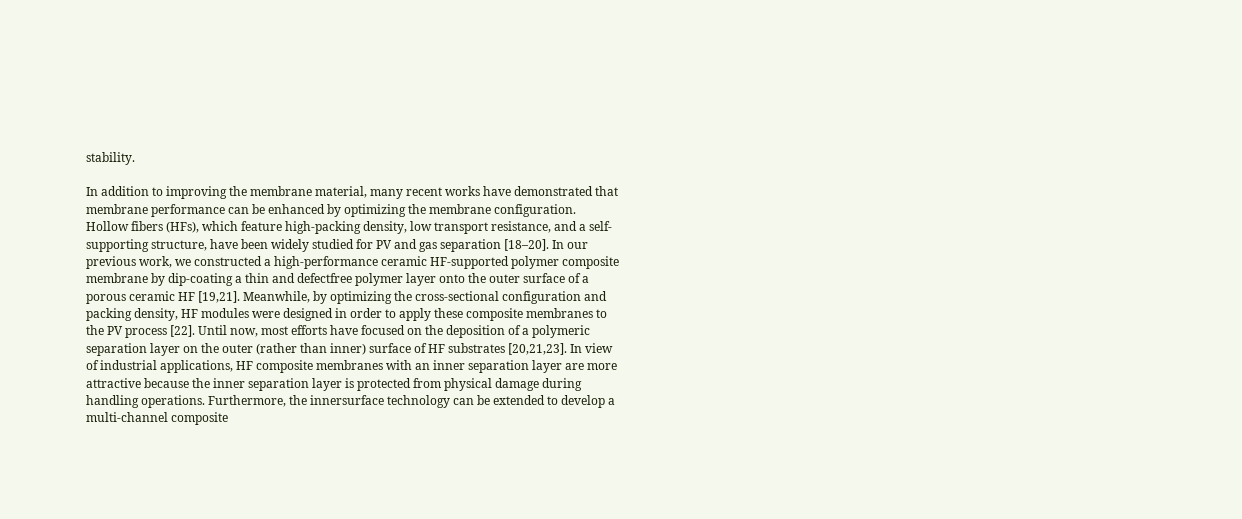stability.

In addition to improving the membrane material, many recent works have demonstrated that membrane performance can be enhanced by optimizing the membrane configuration. Hollow fibers (HFs), which feature high-packing density, low transport resistance, and a self-supporting structure, have been widely studied for PV and gas separation [18–20]. In our previous work, we constructed a high-performance ceramic HF-supported polymer composite membrane by dip-coating a thin and defectfree polymer layer onto the outer surface of a porous ceramic HF [19,21]. Meanwhile, by optimizing the cross-sectional configuration and packing density, HF modules were designed in order to apply these composite membranes to the PV process [22]. Until now, most efforts have focused on the deposition of a polymeric separation layer on the outer (rather than inner) surface of HF substrates [20,21,23]. In view of industrial applications, HF composite membranes with an inner separation layer are more attractive because the inner separation layer is protected from physical damage during handling operations. Furthermore, the innersurface technology can be extended to develop a multi-channel composite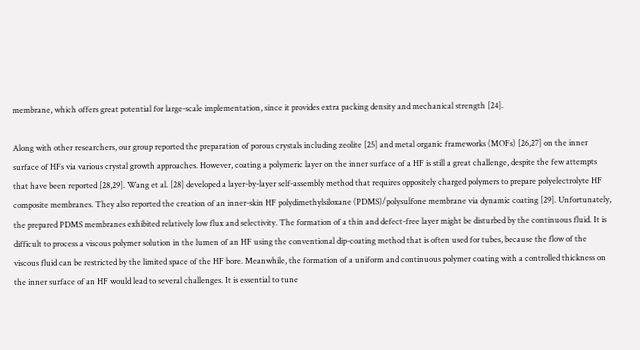membrane, which offers great potential for large-scale implementation, since it provides extra packing density and mechanical strength [24].

Along with other researchers, our group reported the preparation of porous crystals including zeolite [25] and metal organic frameworks (MOFs) [26,27] on the inner surface of HFs via various crystal growth approaches. However, coating a polymeric layer on the inner surface of a HF is still a great challenge, despite the few attempts that have been reported [28,29]. Wang et al. [28] developed a layer-by-layer self-assembly method that requires oppositely charged polymers to prepare polyelectrolyte HF composite membranes. They also reported the creation of an inner-skin HF polydimethylsiloxane (PDMS)/polysulfone membrane via dynamic coating [29]. Unfortunately, the prepared PDMS membranes exhibited relatively low flux and selectivity. The formation of a thin and defect-free layer might be disturbed by the continuous fluid. It is difficult to process a viscous polymer solution in the lumen of an HF using the conventional dip-coating method that is often used for tubes, because the flow of the viscous fluid can be restricted by the limited space of the HF bore. Meanwhile, the formation of a uniform and continuous polymer coating with a controlled thickness on the inner surface of an HF would lead to several challenges. It is essential to tune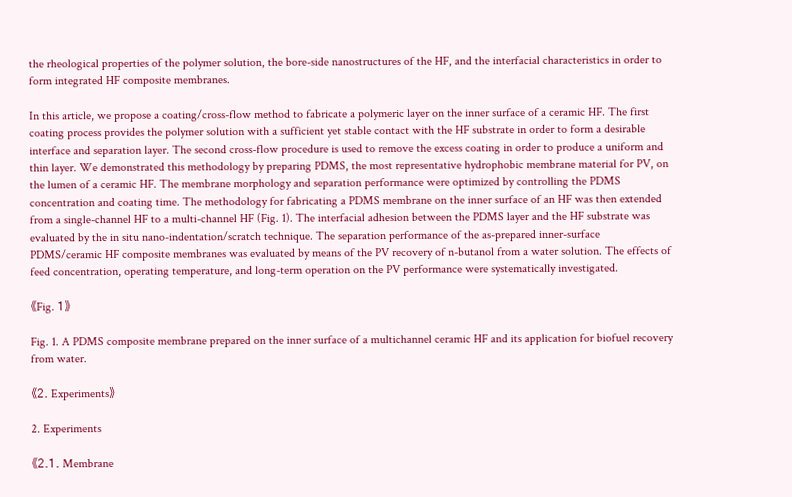the rheological properties of the polymer solution, the bore-side nanostructures of the HF, and the interfacial characteristics in order to form integrated HF composite membranes.

In this article, we propose a coating/cross-flow method to fabricate a polymeric layer on the inner surface of a ceramic HF. The first coating process provides the polymer solution with a sufficient yet stable contact with the HF substrate in order to form a desirable interface and separation layer. The second cross-flow procedure is used to remove the excess coating in order to produce a uniform and thin layer. We demonstrated this methodology by preparing PDMS, the most representative hydrophobic membrane material for PV, on the lumen of a ceramic HF. The membrane morphology and separation performance were optimized by controlling the PDMS concentration and coating time. The methodology for fabricating a PDMS membrane on the inner surface of an HF was then extended from a single-channel HF to a multi-channel HF (Fig. 1). The interfacial adhesion between the PDMS layer and the HF substrate was evaluated by the in situ nano-indentation/scratch technique. The separation performance of the as-prepared inner-surface PDMS/ceramic HF composite membranes was evaluated by means of the PV recovery of n-butanol from a water solution. The effects of feed concentration, operating temperature, and long-term operation on the PV performance were systematically investigated.

《Fig. 1》

Fig. 1. A PDMS composite membrane prepared on the inner surface of a multichannel ceramic HF and its application for biofuel recovery from water.

《2. Experiments》

2. Experiments

《2.1. Membrane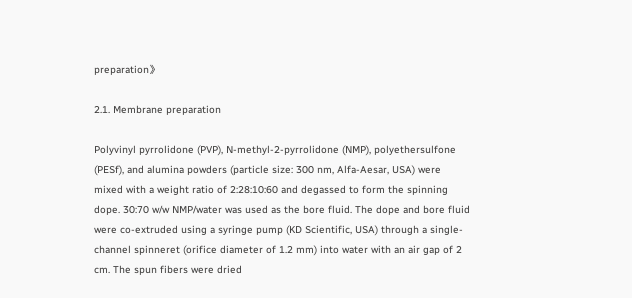preparation》

2.1. Membrane preparation

Polyvinyl pyrrolidone (PVP), N-methyl-2-pyrrolidone (NMP), polyethersulfone (PESf), and alumina powders (particle size: 300 nm, Alfa-Aesar, USA) were mixed with a weight ratio of 2:28:10:60 and degassed to form the spinning dope. 30:70 w/w NMP/water was used as the bore fluid. The dope and bore fluid were co-extruded using a syringe pump (KD Scientific, USA) through a single-channel spinneret (orifice diameter of 1.2 mm) into water with an air gap of 2 cm. The spun fibers were dried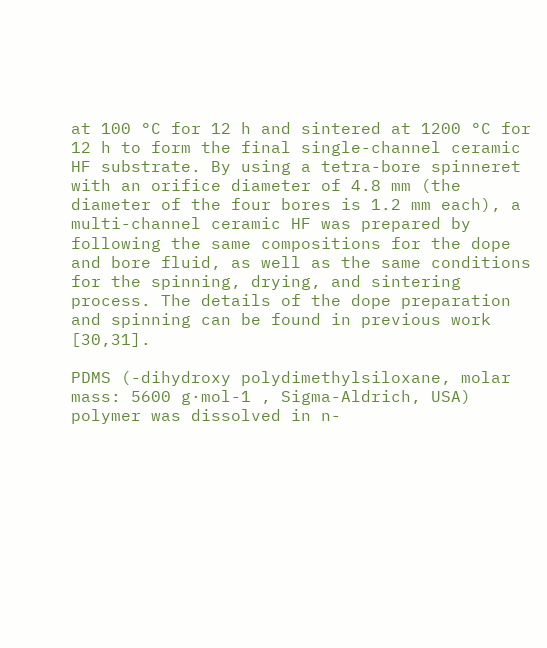at 100 °C for 12 h and sintered at 1200 °C for 12 h to form the final single-channel ceramic HF substrate. By using a tetra-bore spinneret with an orifice diameter of 4.8 mm (the diameter of the four bores is 1.2 mm each), a multi-channel ceramic HF was prepared by following the same compositions for the dope and bore fluid, as well as the same conditions for the spinning, drying, and sintering process. The details of the dope preparation and spinning can be found in previous work [30,31].

PDMS (-dihydroxy polydimethylsiloxane, molar mass: 5600 g·mol-1 , Sigma-Aldrich, USA) polymer was dissolved in n-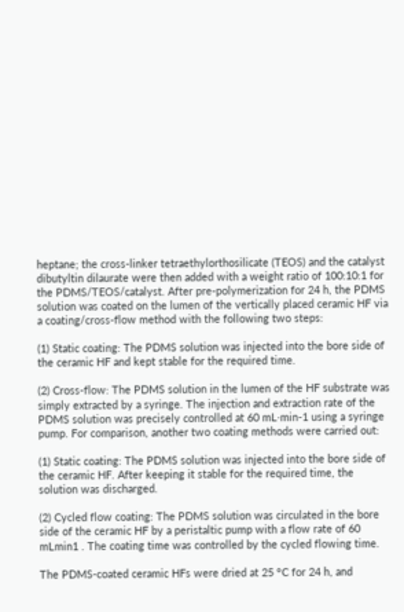heptane; the cross-linker tetraethylorthosilicate (TEOS) and the catalyst dibutyltin dilaurate were then added with a weight ratio of 100:10:1 for the PDMS/TEOS/catalyst. After pre-polymerization for 24 h, the PDMS solution was coated on the lumen of the vertically placed ceramic HF via a coating/cross-flow method with the following two steps:

(1) Static coating: The PDMS solution was injected into the bore side of the ceramic HF and kept stable for the required time.

(2) Cross-flow: The PDMS solution in the lumen of the HF substrate was simply extracted by a syringe. The injection and extraction rate of the PDMS solution was precisely controlled at 60 mL·min-1 using a syringe pump. For comparison, another two coating methods were carried out:

(1) Static coating: The PDMS solution was injected into the bore side of the ceramic HF. After keeping it stable for the required time, the solution was discharged.

(2) Cycled flow coating: The PDMS solution was circulated in the bore side of the ceramic HF by a peristaltic pump with a flow rate of 60 mLmin1 . The coating time was controlled by the cycled flowing time.

The PDMS-coated ceramic HFs were dried at 25 °C for 24 h, and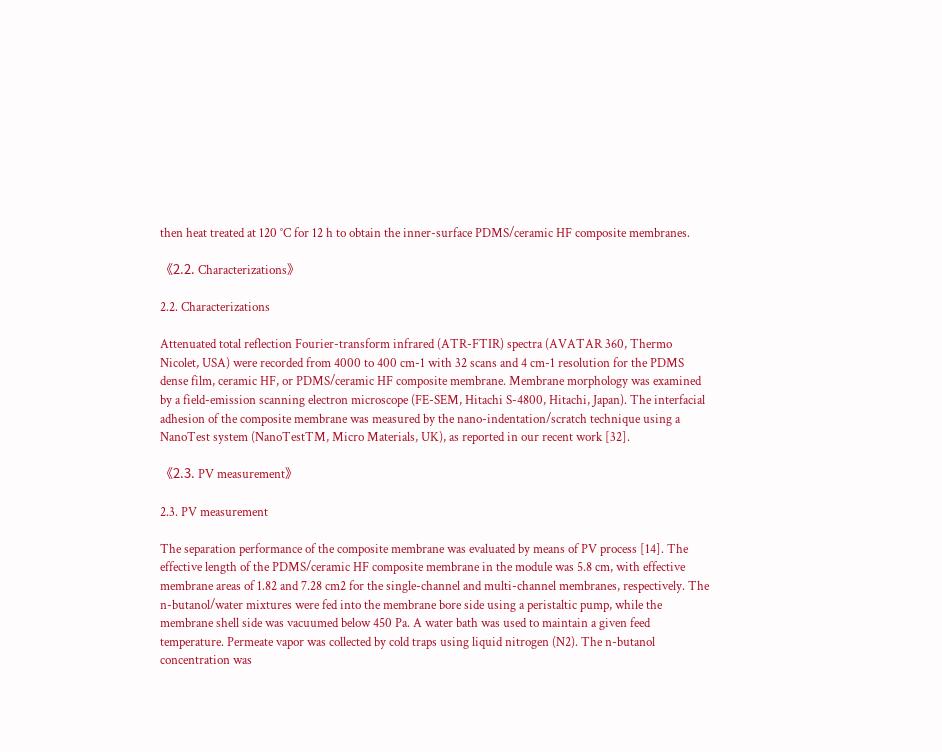then heat treated at 120 °C for 12 h to obtain the inner-surface PDMS/ceramic HF composite membranes.

《2.2. Characterizations》

2.2. Characterizations

Attenuated total reflection Fourier-transform infrared (ATR-FTIR) spectra (AVATAR 360, Thermo Nicolet, USA) were recorded from 4000 to 400 cm-1 with 32 scans and 4 cm-1 resolution for the PDMS dense film, ceramic HF, or PDMS/ceramic HF composite membrane. Membrane morphology was examined by a field-emission scanning electron microscope (FE-SEM, Hitachi S-4800, Hitachi, Japan). The interfacial adhesion of the composite membrane was measured by the nano-indentation/scratch technique using a NanoTest system (NanoTestTM, Micro Materials, UK), as reported in our recent work [32].

《2.3. PV measurement》

2.3. PV measurement

The separation performance of the composite membrane was evaluated by means of PV process [14]. The effective length of the PDMS/ceramic HF composite membrane in the module was 5.8 cm, with effective membrane areas of 1.82 and 7.28 cm2 for the single-channel and multi-channel membranes, respectively. The n-butanol/water mixtures were fed into the membrane bore side using a peristaltic pump, while the membrane shell side was vacuumed below 450 Pa. A water bath was used to maintain a given feed temperature. Permeate vapor was collected by cold traps using liquid nitrogen (N2). The n-butanol concentration was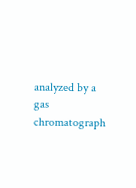analyzed by a gas chromatograph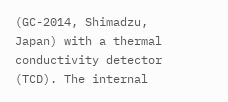(GC-2014, Shimadzu, Japan) with a thermal conductivity detector (TCD). The internal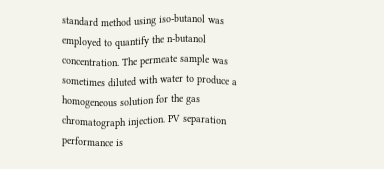standard method using iso-butanol was employed to quantify the n-butanol concentration. The permeate sample was sometimes diluted with water to produce a homogeneous solution for the gas chromatograph injection. PV separation performance is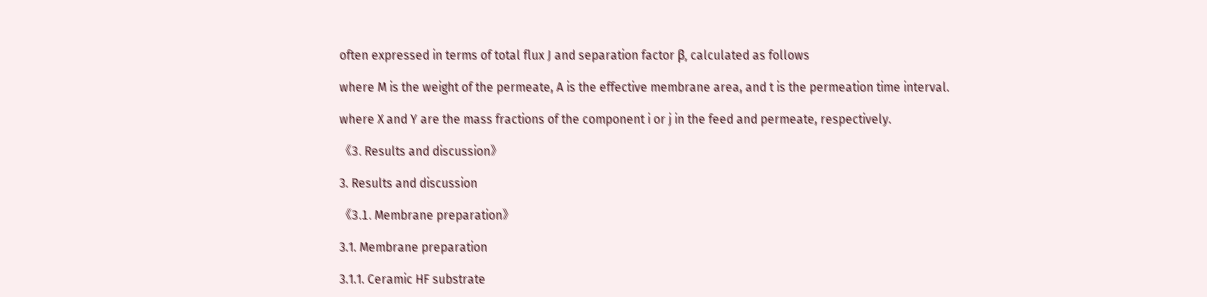often expressed in terms of total flux J and separation factor β, calculated as follows

where M is the weight of the permeate, A is the effective membrane area, and t is the permeation time interval.

where X and Y are the mass fractions of the component i or j in the feed and permeate, respectively.

《3. Results and discussion》

3. Results and discussion

《3.1. Membrane preparation》

3.1. Membrane preparation

3.1.1. Ceramic HF substrate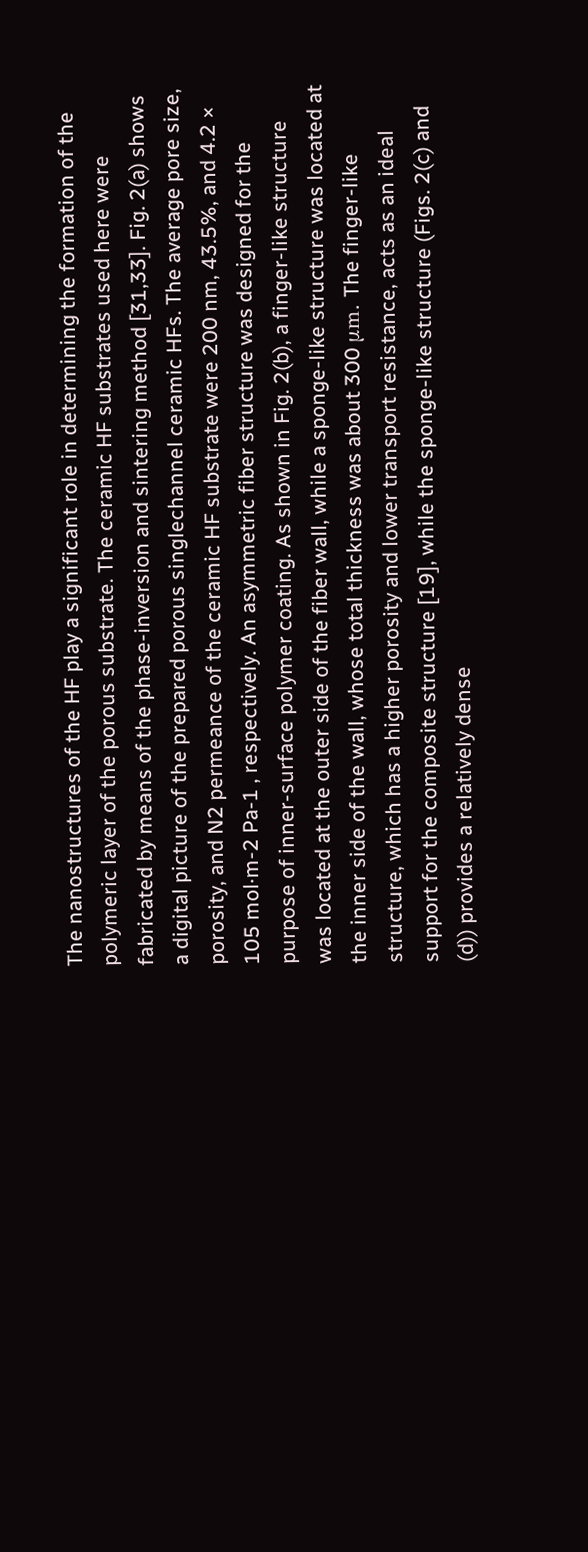The nanostructures of the HF play a significant role in determining the formation of the polymeric layer of the porous substrate. The ceramic HF substrates used here were fabricated by means of the phase-inversion and sintering method [31,33]. Fig. 2(a) shows a digital picture of the prepared porous singlechannel ceramic HFs. The average pore size, porosity, and N2 permeance of the ceramic HF substrate were 200 nm, 43.5%, and 4.2 × 105 mol·m-2 Pa-1 , respectively. An asymmetric fiber structure was designed for the purpose of inner-surface polymer coating. As shown in Fig. 2(b), a finger-like structure was located at the outer side of the fiber wall, while a sponge-like structure was located at the inner side of the wall, whose total thickness was about 300 μm. The finger-like structure, which has a higher porosity and lower transport resistance, acts as an ideal support for the composite structure [19], while the sponge-like structure (Figs. 2(c) and (d)) provides a relatively dense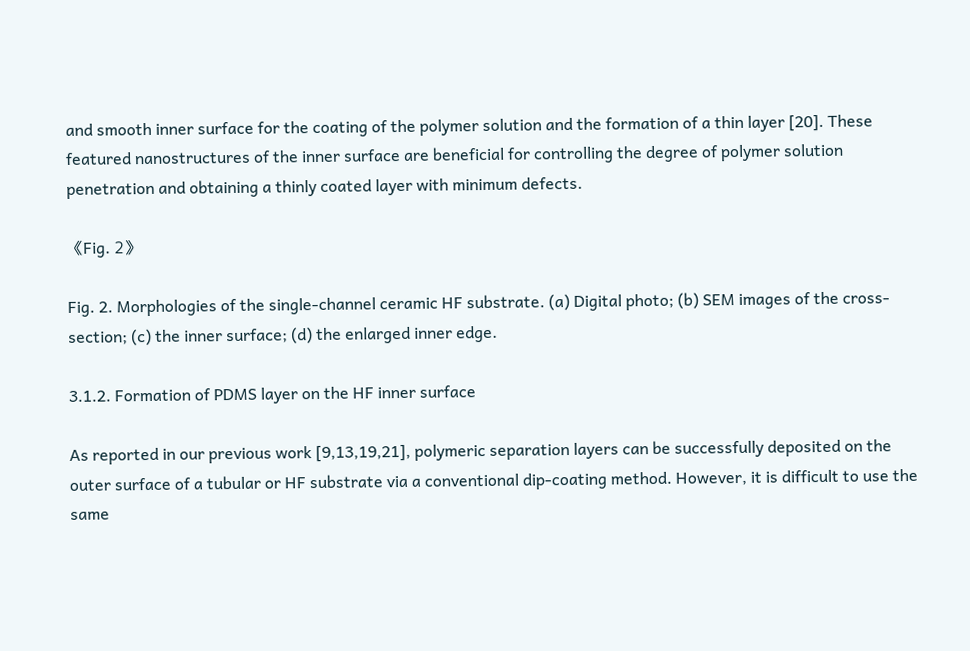and smooth inner surface for the coating of the polymer solution and the formation of a thin layer [20]. These featured nanostructures of the inner surface are beneficial for controlling the degree of polymer solution penetration and obtaining a thinly coated layer with minimum defects.

《Fig. 2》

Fig. 2. Morphologies of the single-channel ceramic HF substrate. (a) Digital photo; (b) SEM images of the cross-section; (c) the inner surface; (d) the enlarged inner edge.

3.1.2. Formation of PDMS layer on the HF inner surface

As reported in our previous work [9,13,19,21], polymeric separation layers can be successfully deposited on the outer surface of a tubular or HF substrate via a conventional dip-coating method. However, it is difficult to use the same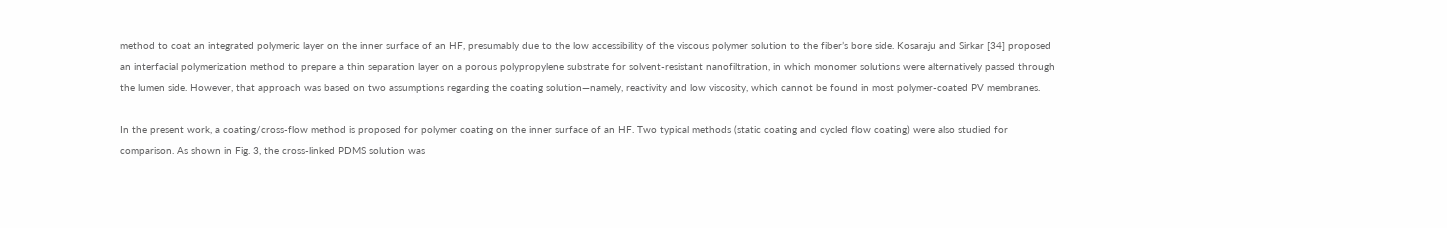method to coat an integrated polymeric layer on the inner surface of an HF, presumably due to the low accessibility of the viscous polymer solution to the fiber’s bore side. Kosaraju and Sirkar [34] proposed an interfacial polymerization method to prepare a thin separation layer on a porous polypropylene substrate for solvent-resistant nanofiltration, in which monomer solutions were alternatively passed through the lumen side. However, that approach was based on two assumptions regarding the coating solution—namely, reactivity and low viscosity, which cannot be found in most polymer-coated PV membranes.

In the present work, a coating/cross-flow method is proposed for polymer coating on the inner surface of an HF. Two typical methods (static coating and cycled flow coating) were also studied for comparison. As shown in Fig. 3, the cross-linked PDMS solution was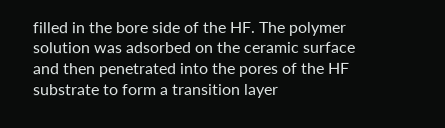filled in the bore side of the HF. The polymer solution was adsorbed on the ceramic surface and then penetrated into the pores of the HF substrate to form a transition layer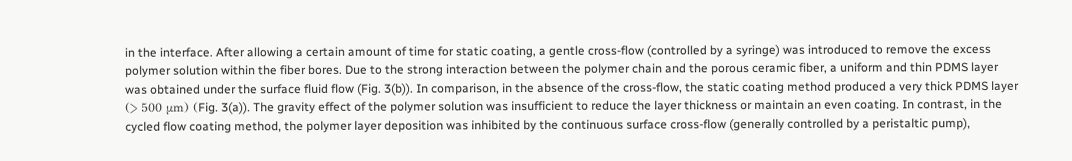in the interface. After allowing a certain amount of time for static coating, a gentle cross-flow (controlled by a syringe) was introduced to remove the excess polymer solution within the fiber bores. Due to the strong interaction between the polymer chain and the porous ceramic fiber, a uniform and thin PDMS layer was obtained under the surface fluid flow (Fig. 3(b)). In comparison, in the absence of the cross-flow, the static coating method produced a very thick PDMS layer (> 500 μm) (Fig. 3(a)). The gravity effect of the polymer solution was insufficient to reduce the layer thickness or maintain an even coating. In contrast, in the cycled flow coating method, the polymer layer deposition was inhibited by the continuous surface cross-flow (generally controlled by a peristaltic pump),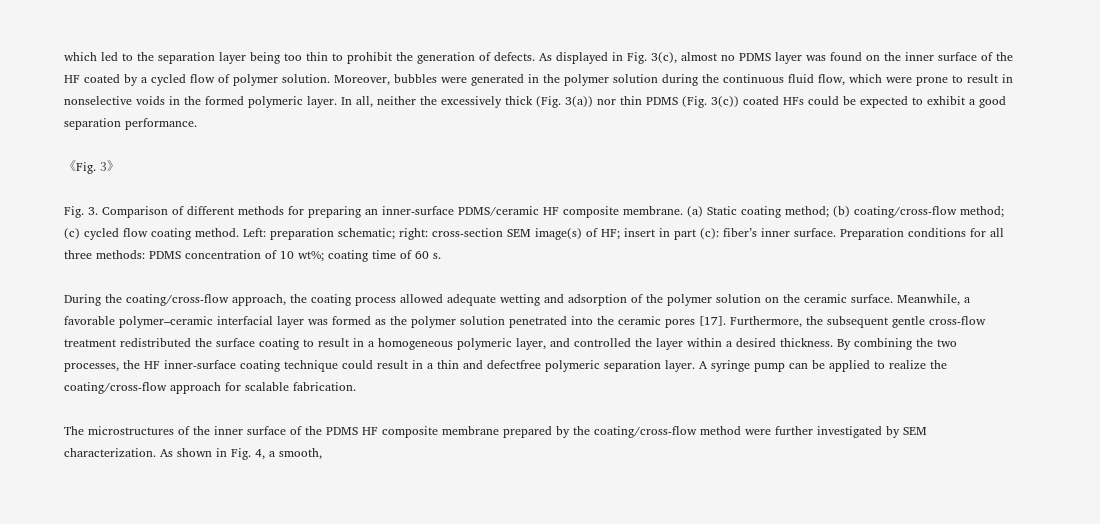which led to the separation layer being too thin to prohibit the generation of defects. As displayed in Fig. 3(c), almost no PDMS layer was found on the inner surface of the HF coated by a cycled flow of polymer solution. Moreover, bubbles were generated in the polymer solution during the continuous fluid flow, which were prone to result in nonselective voids in the formed polymeric layer. In all, neither the excessively thick (Fig. 3(a)) nor thin PDMS (Fig. 3(c)) coated HFs could be expected to exhibit a good separation performance.

《Fig. 3》

Fig. 3. Comparison of different methods for preparing an inner-surface PDMS/ceramic HF composite membrane. (a) Static coating method; (b) coating/cross-flow method; (c) cycled flow coating method. Left: preparation schematic; right: cross-section SEM image(s) of HF; insert in part (c): fiber’s inner surface. Preparation conditions for all three methods: PDMS concentration of 10 wt%; coating time of 60 s.

During the coating/cross-flow approach, the coating process allowed adequate wetting and adsorption of the polymer solution on the ceramic surface. Meanwhile, a favorable polymer–ceramic interfacial layer was formed as the polymer solution penetrated into the ceramic pores [17]. Furthermore, the subsequent gentle cross-flow treatment redistributed the surface coating to result in a homogeneous polymeric layer, and controlled the layer within a desired thickness. By combining the two processes, the HF inner-surface coating technique could result in a thin and defectfree polymeric separation layer. A syringe pump can be applied to realize the coating/cross-flow approach for scalable fabrication.

The microstructures of the inner surface of the PDMS HF composite membrane prepared by the coating/cross-flow method were further investigated by SEM characterization. As shown in Fig. 4, a smooth,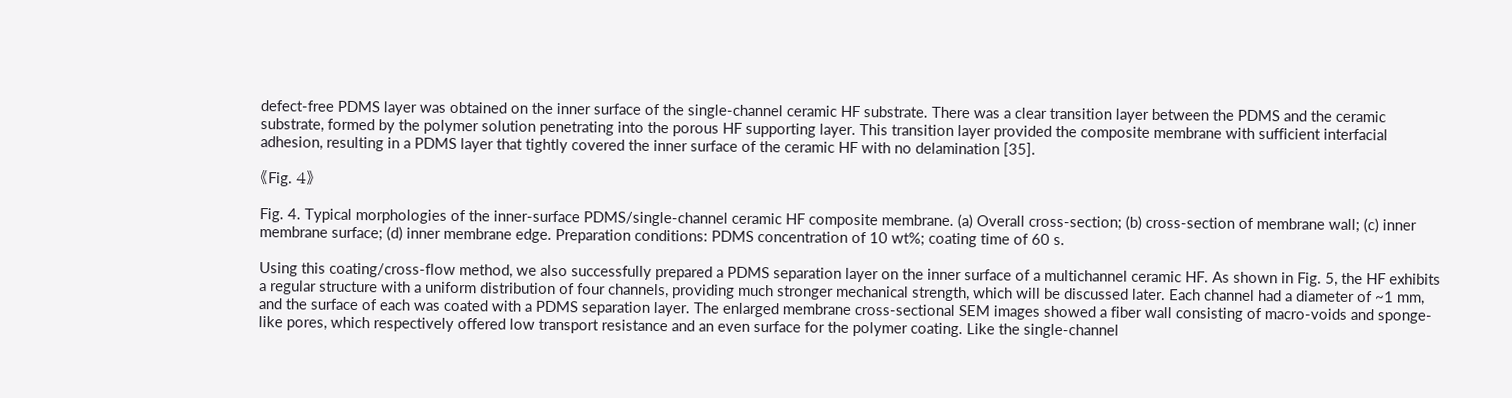defect-free PDMS layer was obtained on the inner surface of the single-channel ceramic HF substrate. There was a clear transition layer between the PDMS and the ceramic substrate, formed by the polymer solution penetrating into the porous HF supporting layer. This transition layer provided the composite membrane with sufficient interfacial adhesion, resulting in a PDMS layer that tightly covered the inner surface of the ceramic HF with no delamination [35].

《Fig. 4》

Fig. 4. Typical morphologies of the inner-surface PDMS/single-channel ceramic HF composite membrane. (a) Overall cross-section; (b) cross-section of membrane wall; (c) inner membrane surface; (d) inner membrane edge. Preparation conditions: PDMS concentration of 10 wt%; coating time of 60 s.

Using this coating/cross-flow method, we also successfully prepared a PDMS separation layer on the inner surface of a multichannel ceramic HF. As shown in Fig. 5, the HF exhibits a regular structure with a uniform distribution of four channels, providing much stronger mechanical strength, which will be discussed later. Each channel had a diameter of ~1 mm, and the surface of each was coated with a PDMS separation layer. The enlarged membrane cross-sectional SEM images showed a fiber wall consisting of macro-voids and sponge-like pores, which respectively offered low transport resistance and an even surface for the polymer coating. Like the single-channel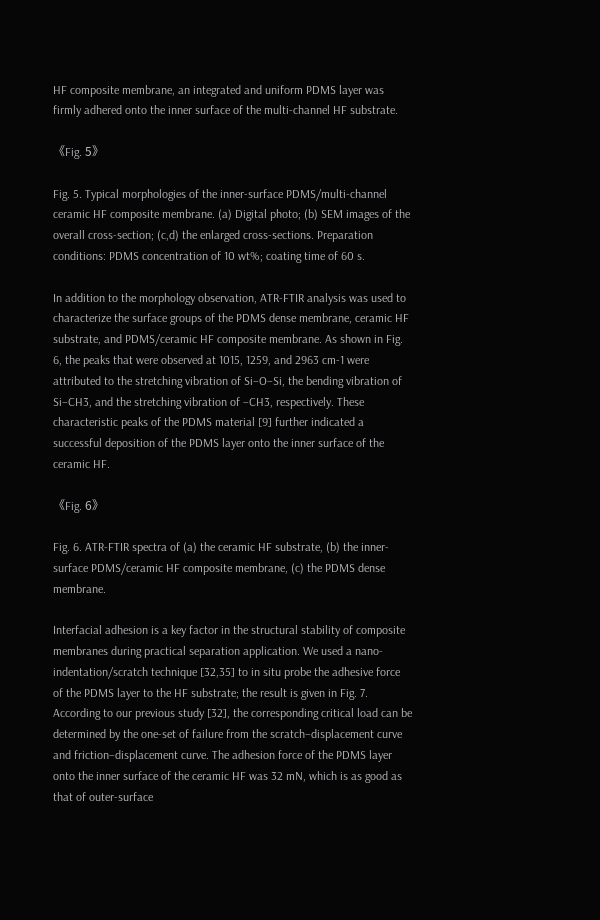HF composite membrane, an integrated and uniform PDMS layer was firmly adhered onto the inner surface of the multi-channel HF substrate.

《Fig. 5》

Fig. 5. Typical morphologies of the inner-surface PDMS/multi-channel ceramic HF composite membrane. (a) Digital photo; (b) SEM images of the overall cross-section; (c,d) the enlarged cross-sections. Preparation conditions: PDMS concentration of 10 wt%; coating time of 60 s.

In addition to the morphology observation, ATR-FTIR analysis was used to characterize the surface groups of the PDMS dense membrane, ceramic HF substrate, and PDMS/ceramic HF composite membrane. As shown in Fig. 6, the peaks that were observed at 1015, 1259, and 2963 cm-1 were attributed to the stretching vibration of Si–O–Si, the bending vibration of Si–CH3, and the stretching vibration of –CH3, respectively. These characteristic peaks of the PDMS material [9] further indicated a successful deposition of the PDMS layer onto the inner surface of the ceramic HF.

《Fig. 6》

Fig. 6. ATR-FTIR spectra of (a) the ceramic HF substrate, (b) the inner-surface PDMS/ceramic HF composite membrane, (c) the PDMS dense membrane.

Interfacial adhesion is a key factor in the structural stability of composite membranes during practical separation application. We used a nano-indentation/scratch technique [32,35] to in situ probe the adhesive force of the PDMS layer to the HF substrate; the result is given in Fig. 7. According to our previous study [32], the corresponding critical load can be determined by the one-set of failure from the scratch–displacement curve and friction–displacement curve. The adhesion force of the PDMS layer onto the inner surface of the ceramic HF was 32 mN, which is as good as that of outer-surface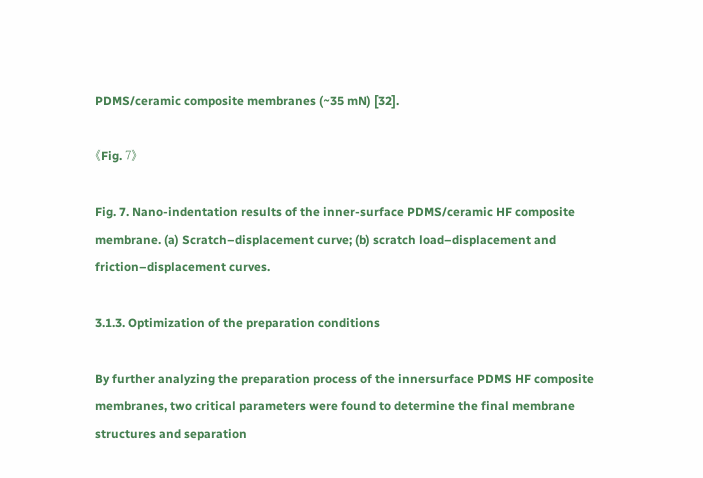PDMS/ceramic composite membranes (~35 mN) [32].

《Fig. 7》

Fig. 7. Nano-indentation results of the inner-surface PDMS/ceramic HF composite membrane. (a) Scratch–displacement curve; (b) scratch load–displacement and friction–displacement curves.

3.1.3. Optimization of the preparation conditions

By further analyzing the preparation process of the innersurface PDMS HF composite membranes, two critical parameters were found to determine the final membrane structures and separation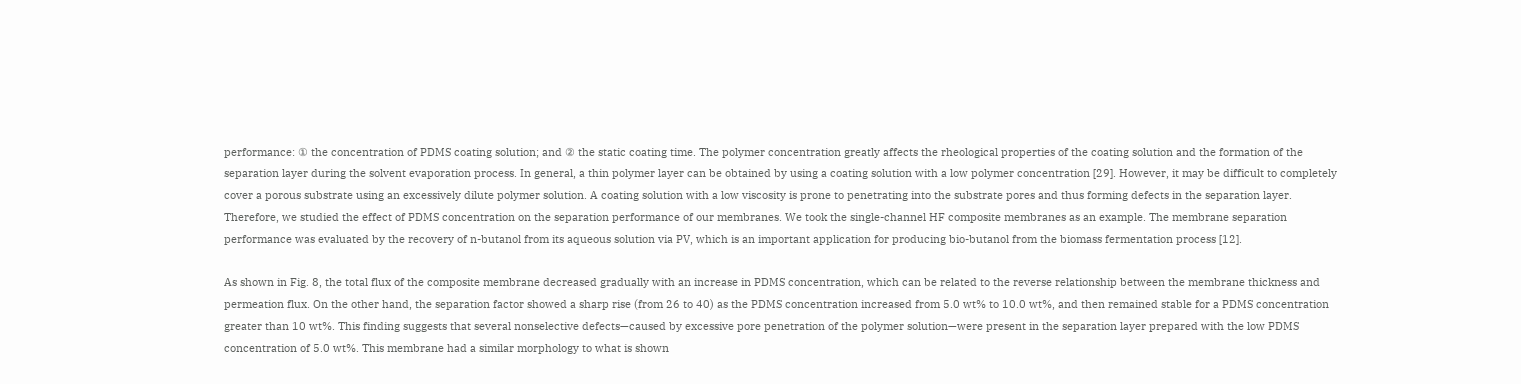performance: ① the concentration of PDMS coating solution; and ② the static coating time. The polymer concentration greatly affects the rheological properties of the coating solution and the formation of the separation layer during the solvent evaporation process. In general, a thin polymer layer can be obtained by using a coating solution with a low polymer concentration [29]. However, it may be difficult to completely cover a porous substrate using an excessively dilute polymer solution. A coating solution with a low viscosity is prone to penetrating into the substrate pores and thus forming defects in the separation layer. Therefore, we studied the effect of PDMS concentration on the separation performance of our membranes. We took the single-channel HF composite membranes as an example. The membrane separation performance was evaluated by the recovery of n-butanol from its aqueous solution via PV, which is an important application for producing bio-butanol from the biomass fermentation process [12].

As shown in Fig. 8, the total flux of the composite membrane decreased gradually with an increase in PDMS concentration, which can be related to the reverse relationship between the membrane thickness and permeation flux. On the other hand, the separation factor showed a sharp rise (from 26 to 40) as the PDMS concentration increased from 5.0 wt% to 10.0 wt%, and then remained stable for a PDMS concentration greater than 10 wt%. This finding suggests that several nonselective defects—caused by excessive pore penetration of the polymer solution—were present in the separation layer prepared with the low PDMS concentration of 5.0 wt%. This membrane had a similar morphology to what is shown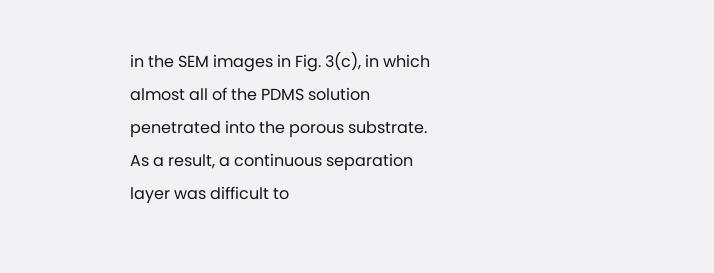in the SEM images in Fig. 3(c), in which almost all of the PDMS solution penetrated into the porous substrate. As a result, a continuous separation layer was difficult to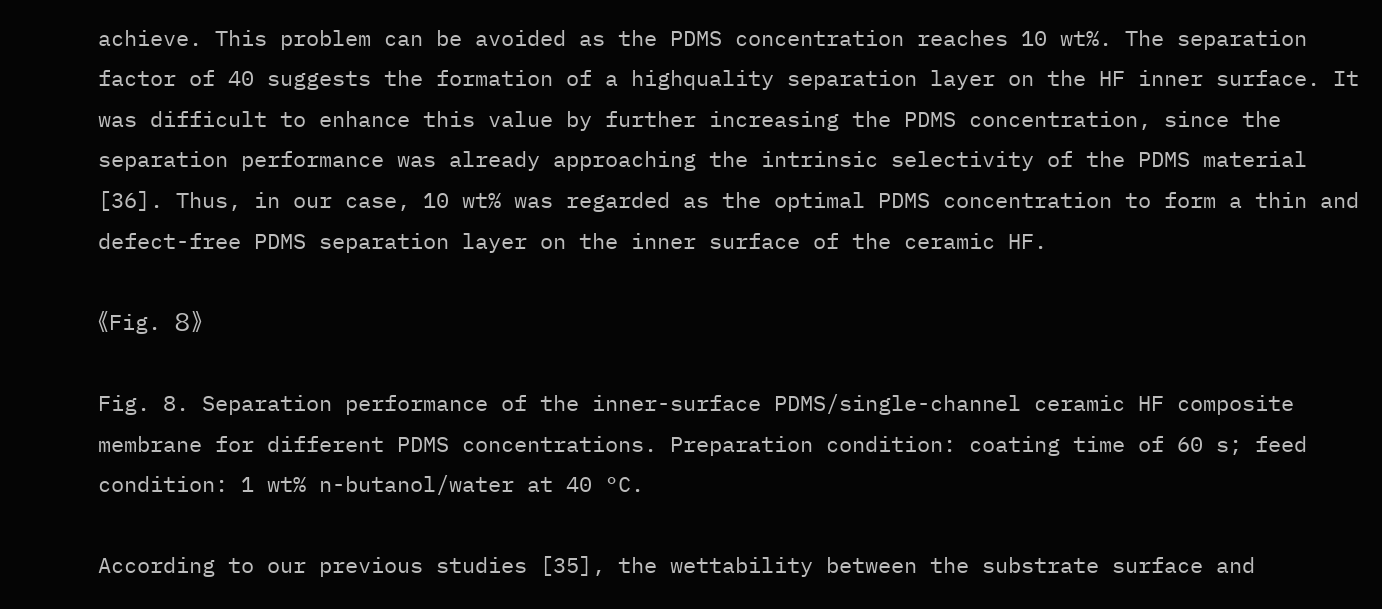achieve. This problem can be avoided as the PDMS concentration reaches 10 wt%. The separation factor of 40 suggests the formation of a highquality separation layer on the HF inner surface. It was difficult to enhance this value by further increasing the PDMS concentration, since the separation performance was already approaching the intrinsic selectivity of the PDMS material [36]. Thus, in our case, 10 wt% was regarded as the optimal PDMS concentration to form a thin and defect-free PDMS separation layer on the inner surface of the ceramic HF.

《Fig. 8》

Fig. 8. Separation performance of the inner-surface PDMS/single-channel ceramic HF composite membrane for different PDMS concentrations. Preparation condition: coating time of 60 s; feed condition: 1 wt% n-butanol/water at 40 °C.

According to our previous studies [35], the wettability between the substrate surface and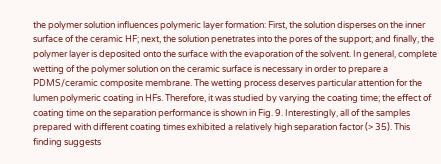the polymer solution influences polymeric layer formation: First, the solution disperses on the inner surface of the ceramic HF; next, the solution penetrates into the pores of the support; and finally, the polymer layer is deposited onto the surface with the evaporation of the solvent. In general, complete wetting of the polymer solution on the ceramic surface is necessary in order to prepare a PDMS/ceramic composite membrane. The wetting process deserves particular attention for the lumen polymeric coating in HFs. Therefore, it was studied by varying the coating time; the effect of coating time on the separation performance is shown in Fig. 9. Interestingly, all of the samples prepared with different coating times exhibited a relatively high separation factor (> 35). This finding suggests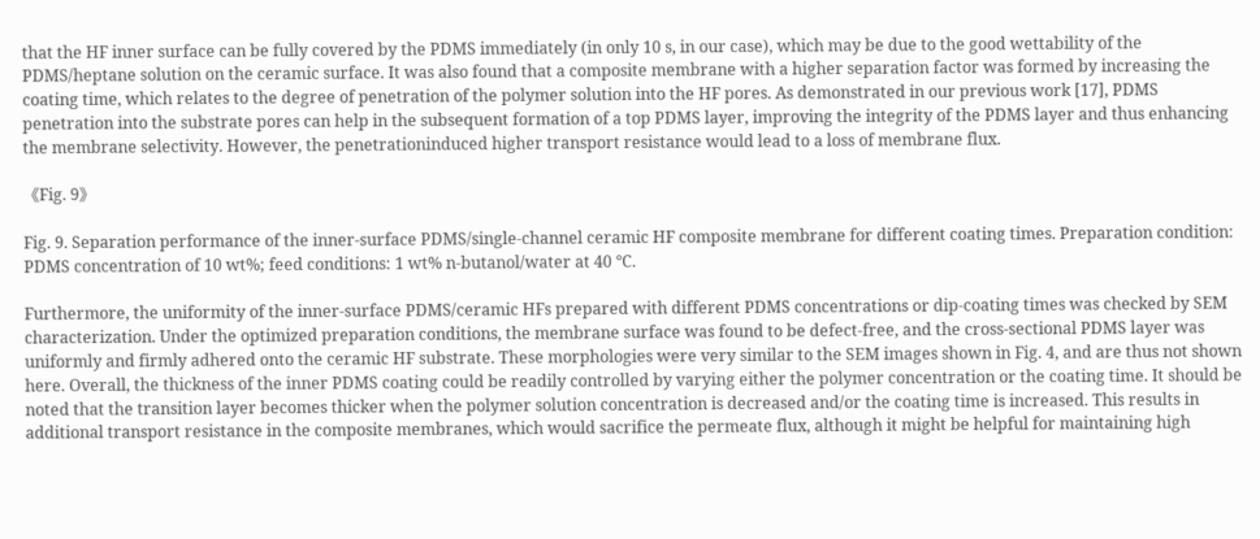that the HF inner surface can be fully covered by the PDMS immediately (in only 10 s, in our case), which may be due to the good wettability of the PDMS/heptane solution on the ceramic surface. It was also found that a composite membrane with a higher separation factor was formed by increasing the coating time, which relates to the degree of penetration of the polymer solution into the HF pores. As demonstrated in our previous work [17], PDMS penetration into the substrate pores can help in the subsequent formation of a top PDMS layer, improving the integrity of the PDMS layer and thus enhancing the membrane selectivity. However, the penetrationinduced higher transport resistance would lead to a loss of membrane flux.

《Fig. 9》

Fig. 9. Separation performance of the inner-surface PDMS/single-channel ceramic HF composite membrane for different coating times. Preparation condition: PDMS concentration of 10 wt%; feed conditions: 1 wt% n-butanol/water at 40 °C.

Furthermore, the uniformity of the inner-surface PDMS/ceramic HFs prepared with different PDMS concentrations or dip-coating times was checked by SEM characterization. Under the optimized preparation conditions, the membrane surface was found to be defect-free, and the cross-sectional PDMS layer was uniformly and firmly adhered onto the ceramic HF substrate. These morphologies were very similar to the SEM images shown in Fig. 4, and are thus not shown here. Overall, the thickness of the inner PDMS coating could be readily controlled by varying either the polymer concentration or the coating time. It should be noted that the transition layer becomes thicker when the polymer solution concentration is decreased and/or the coating time is increased. This results in additional transport resistance in the composite membranes, which would sacrifice the permeate flux, although it might be helpful for maintaining high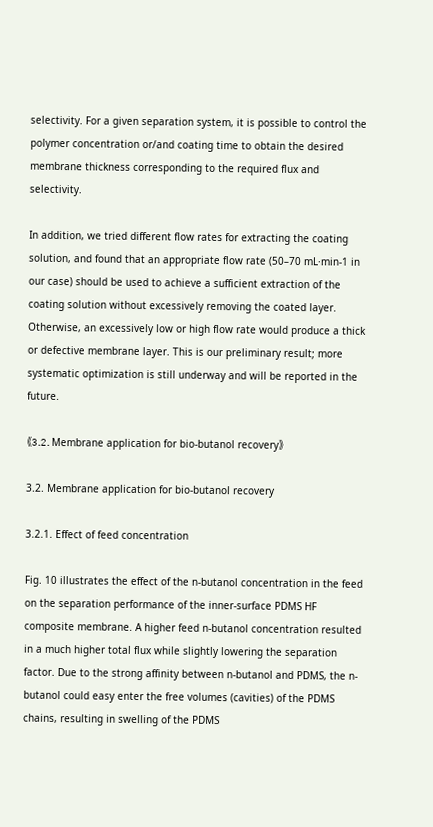selectivity. For a given separation system, it is possible to control the polymer concentration or/and coating time to obtain the desired membrane thickness corresponding to the required flux and selectivity.

In addition, we tried different flow rates for extracting the coating solution, and found that an appropriate flow rate (50–70 mL·min-1 in our case) should be used to achieve a sufficient extraction of the coating solution without excessively removing the coated layer. Otherwise, an excessively low or high flow rate would produce a thick or defective membrane layer. This is our preliminary result; more systematic optimization is still underway and will be reported in the future.

《3.2. Membrane application for bio-butanol recovery》

3.2. Membrane application for bio-butanol recovery

3.2.1. Effect of feed concentration

Fig. 10 illustrates the effect of the n-butanol concentration in the feed on the separation performance of the inner-surface PDMS HF composite membrane. A higher feed n-butanol concentration resulted in a much higher total flux while slightly lowering the separation factor. Due to the strong affinity between n-butanol and PDMS, the n-butanol could easy enter the free volumes (cavities) of the PDMS chains, resulting in swelling of the PDMS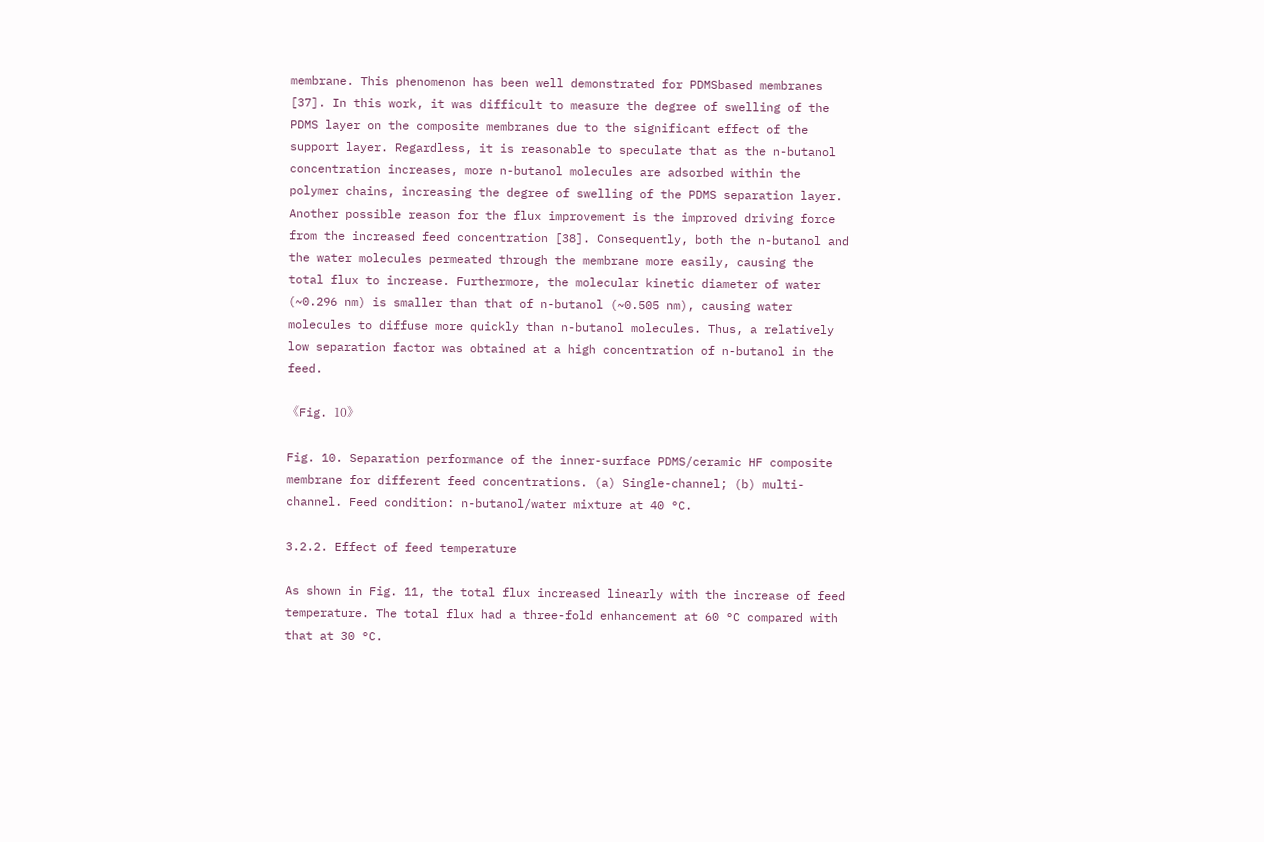membrane. This phenomenon has been well demonstrated for PDMSbased membranes [37]. In this work, it was difficult to measure the degree of swelling of the PDMS layer on the composite membranes due to the significant effect of the support layer. Regardless, it is reasonable to speculate that as the n-butanol concentration increases, more n-butanol molecules are adsorbed within the polymer chains, increasing the degree of swelling of the PDMS separation layer. Another possible reason for the flux improvement is the improved driving force from the increased feed concentration [38]. Consequently, both the n-butanol and the water molecules permeated through the membrane more easily, causing the total flux to increase. Furthermore, the molecular kinetic diameter of water (~0.296 nm) is smaller than that of n-butanol (~0.505 nm), causing water molecules to diffuse more quickly than n-butanol molecules. Thus, a relatively low separation factor was obtained at a high concentration of n-butanol in the feed.

《Fig. 10》

Fig. 10. Separation performance of the inner-surface PDMS/ceramic HF composite membrane for different feed concentrations. (a) Single-channel; (b) multi-channel. Feed condition: n-butanol/water mixture at 40 °C.

3.2.2. Effect of feed temperature

As shown in Fig. 11, the total flux increased linearly with the increase of feed temperature. The total flux had a three-fold enhancement at 60 °C compared with that at 30 °C.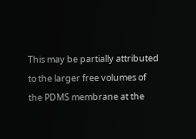This may be partially attributed to the larger free volumes of the PDMS membrane at the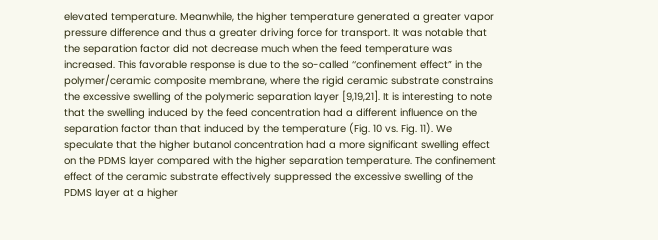elevated temperature. Meanwhile, the higher temperature generated a greater vapor pressure difference and thus a greater driving force for transport. It was notable that the separation factor did not decrease much when the feed temperature was increased. This favorable response is due to the so-called ‘‘confinement effect” in the polymer/ceramic composite membrane, where the rigid ceramic substrate constrains the excessive swelling of the polymeric separation layer [9,19,21]. It is interesting to note that the swelling induced by the feed concentration had a different influence on the separation factor than that induced by the temperature (Fig. 10 vs. Fig. 11). We speculate that the higher butanol concentration had a more significant swelling effect on the PDMS layer compared with the higher separation temperature. The confinement effect of the ceramic substrate effectively suppressed the excessive swelling of the PDMS layer at a higher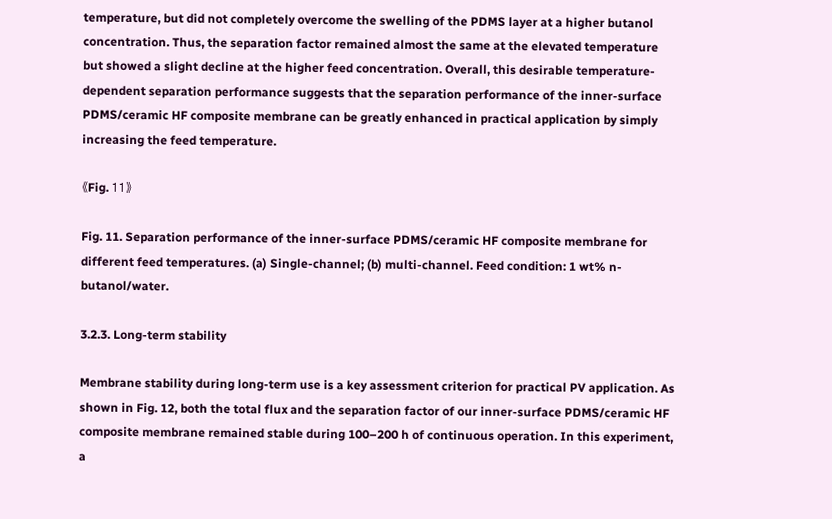temperature, but did not completely overcome the swelling of the PDMS layer at a higher butanol concentration. Thus, the separation factor remained almost the same at the elevated temperature but showed a slight decline at the higher feed concentration. Overall, this desirable temperature-dependent separation performance suggests that the separation performance of the inner-surface PDMS/ceramic HF composite membrane can be greatly enhanced in practical application by simply increasing the feed temperature.

《Fig. 11》

Fig. 11. Separation performance of the inner-surface PDMS/ceramic HF composite membrane for different feed temperatures. (a) Single-channel; (b) multi-channel. Feed condition: 1 wt% n-butanol/water.

3.2.3. Long-term stability

Membrane stability during long-term use is a key assessment criterion for practical PV application. As shown in Fig. 12, both the total flux and the separation factor of our inner-surface PDMS/ceramic HF composite membrane remained stable during 100–200 h of continuous operation. In this experiment, a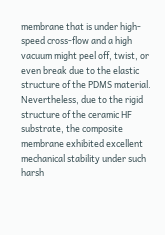membrane that is under high-speed cross-flow and a high vacuum might peel off, twist, or even break due to the elastic structure of the PDMS material. Nevertheless, due to the rigid structure of the ceramic HF substrate, the composite membrane exhibited excellent mechanical stability under such harsh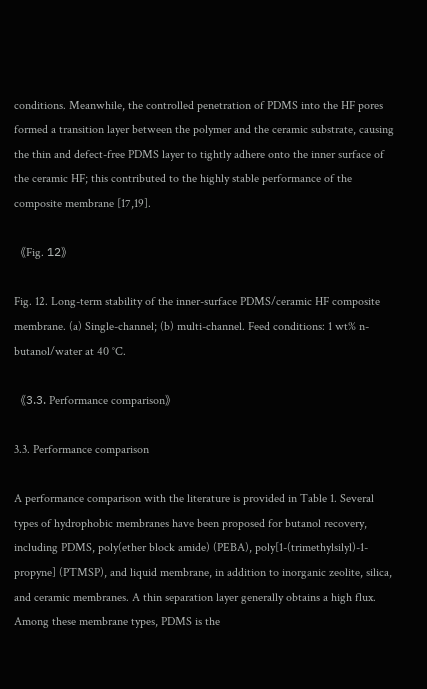conditions. Meanwhile, the controlled penetration of PDMS into the HF pores formed a transition layer between the polymer and the ceramic substrate, causing the thin and defect-free PDMS layer to tightly adhere onto the inner surface of the ceramic HF; this contributed to the highly stable performance of the composite membrane [17,19].

《Fig. 12》

Fig. 12. Long-term stability of the inner-surface PDMS/ceramic HF composite membrane. (a) Single-channel; (b) multi-channel. Feed conditions: 1 wt% n-butanol/water at 40 °C.

《3.3. Performance comparison》

3.3. Performance comparison

A performance comparison with the literature is provided in Table 1. Several types of hydrophobic membranes have been proposed for butanol recovery, including PDMS, poly(ether block amide) (PEBA), poly[1-(trimethylsilyl)-1-propyne] (PTMSP), and liquid membrane, in addition to inorganic zeolite, silica, and ceramic membranes. A thin separation layer generally obtains a high flux. Among these membrane types, PDMS is the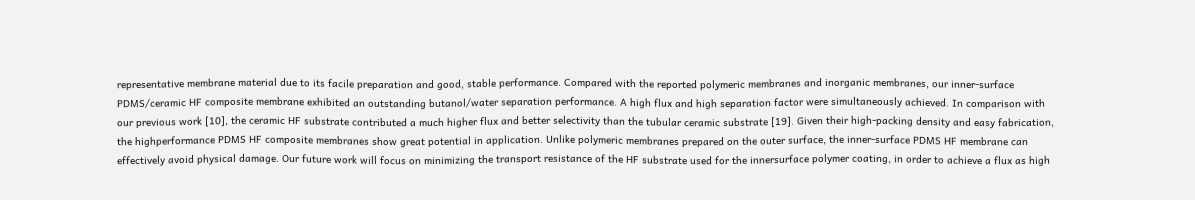representative membrane material due to its facile preparation and good, stable performance. Compared with the reported polymeric membranes and inorganic membranes, our inner-surface PDMS/ceramic HF composite membrane exhibited an outstanding butanol/water separation performance. A high flux and high separation factor were simultaneously achieved. In comparison with our previous work [10], the ceramic HF substrate contributed a much higher flux and better selectivity than the tubular ceramic substrate [19]. Given their high-packing density and easy fabrication, the highperformance PDMS HF composite membranes show great potential in application. Unlike polymeric membranes prepared on the outer surface, the inner-surface PDMS HF membrane can effectively avoid physical damage. Our future work will focus on minimizing the transport resistance of the HF substrate used for the innersurface polymer coating, in order to achieve a flux as high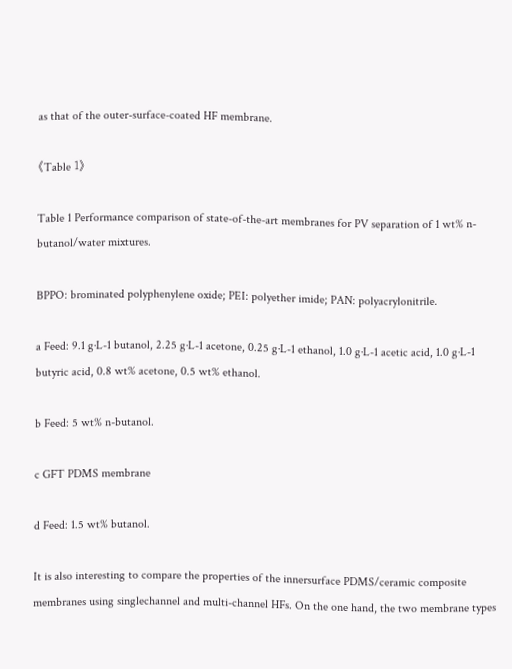as that of the outer-surface-coated HF membrane.

《Table 1》

Table 1 Performance comparison of state-of-the-art membranes for PV separation of 1 wt% n-butanol/water mixtures.

BPPO: brominated polyphenylene oxide; PEI: polyether imide; PAN: polyacrylonitrile.

a Feed: 9.1 g·L-1 butanol, 2.25 g·L-1 acetone, 0.25 g·L-1 ethanol, 1.0 g·L-1 acetic acid, 1.0 g·L-1 butyric acid, 0.8 wt% acetone, 0.5 wt% ethanol.

b Feed: 5 wt% n-butanol.

c GFT PDMS membrane

d Feed: 1.5 wt% butanol.

It is also interesting to compare the properties of the innersurface PDMS/ceramic composite membranes using singlechannel and multi-channel HFs. On the one hand, the two membrane types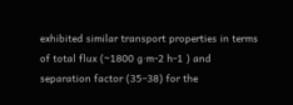exhibited similar transport properties in terms of total flux (~1800 g·m-2 h-1 ) and separation factor (35–38) for the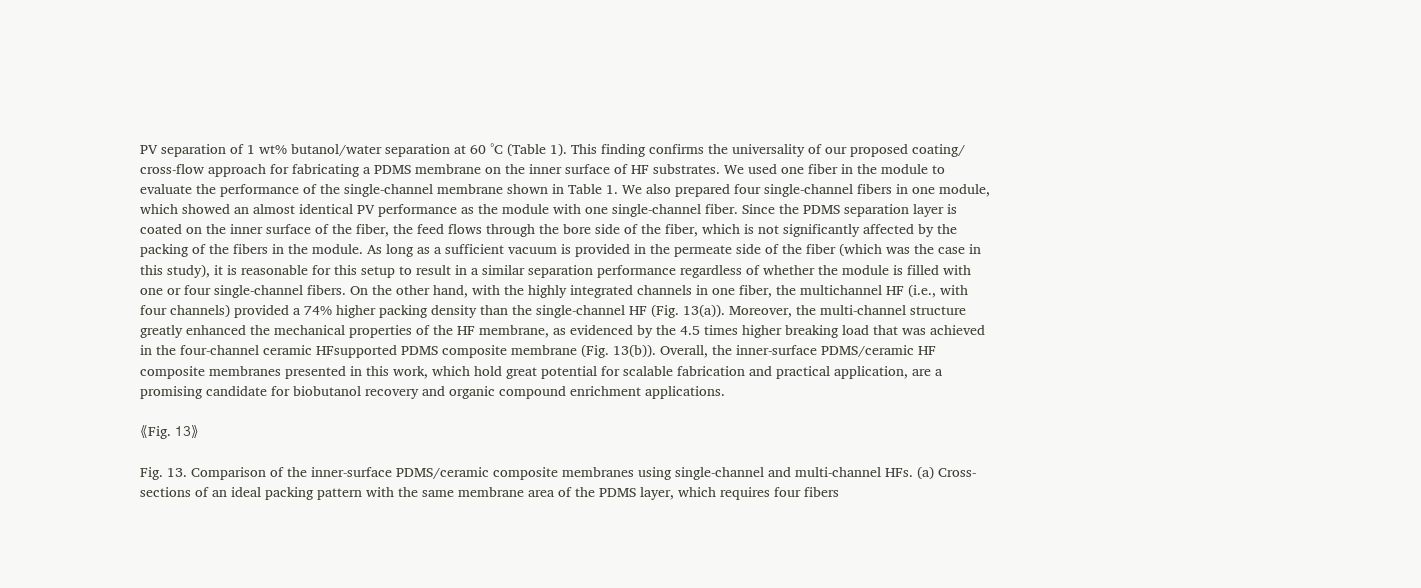PV separation of 1 wt% butanol/water separation at 60 °C (Table 1). This finding confirms the universality of our proposed coating/ cross-flow approach for fabricating a PDMS membrane on the inner surface of HF substrates. We used one fiber in the module to evaluate the performance of the single-channel membrane shown in Table 1. We also prepared four single-channel fibers in one module, which showed an almost identical PV performance as the module with one single-channel fiber. Since the PDMS separation layer is coated on the inner surface of the fiber, the feed flows through the bore side of the fiber, which is not significantly affected by the packing of the fibers in the module. As long as a sufficient vacuum is provided in the permeate side of the fiber (which was the case in this study), it is reasonable for this setup to result in a similar separation performance regardless of whether the module is filled with one or four single-channel fibers. On the other hand, with the highly integrated channels in one fiber, the multichannel HF (i.e., with four channels) provided a 74% higher packing density than the single-channel HF (Fig. 13(a)). Moreover, the multi-channel structure greatly enhanced the mechanical properties of the HF membrane, as evidenced by the 4.5 times higher breaking load that was achieved in the four-channel ceramic HFsupported PDMS composite membrane (Fig. 13(b)). Overall, the inner-surface PDMS/ceramic HF composite membranes presented in this work, which hold great potential for scalable fabrication and practical application, are a promising candidate for biobutanol recovery and organic compound enrichment applications.

《Fig. 13》

Fig. 13. Comparison of the inner-surface PDMS/ceramic composite membranes using single-channel and multi-channel HFs. (a) Cross-sections of an ideal packing pattern with the same membrane area of the PDMS layer, which requires four fibers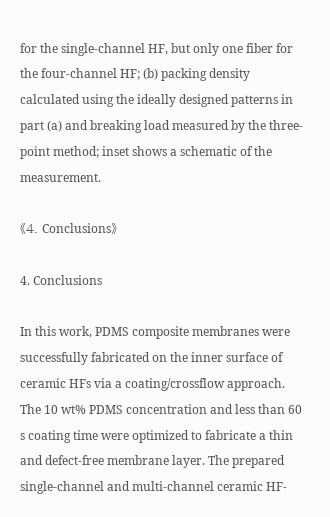for the single-channel HF, but only one fiber for the four-channel HF; (b) packing density calculated using the ideally designed patterns in part (a) and breaking load measured by the three-point method; inset shows a schematic of the measurement.

《4. Conclusions》

4. Conclusions

In this work, PDMS composite membranes were successfully fabricated on the inner surface of ceramic HFs via a coating/crossflow approach. The 10 wt% PDMS concentration and less than 60 s coating time were optimized to fabricate a thin and defect-free membrane layer. The prepared single-channel and multi-channel ceramic HF-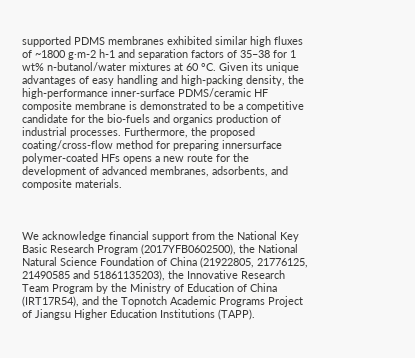supported PDMS membranes exhibited similar high fluxes of ~1800 g·m-2 h-1 and separation factors of 35–38 for 1 wt% n-butanol/water mixtures at 60 °C. Given its unique advantages of easy handling and high-packing density, the high-performance inner-surface PDMS/ceramic HF composite membrane is demonstrated to be a competitive candidate for the bio-fuels and organics production of industrial processes. Furthermore, the proposed coating/cross-flow method for preparing innersurface polymer-coated HFs opens a new route for the development of advanced membranes, adsorbents, and composite materials.



We acknowledge financial support from the National Key Basic Research Program (2017YFB0602500), the National Natural Science Foundation of China (21922805, 21776125, 21490585 and 51861135203), the Innovative Research Team Program by the Ministry of Education of China (IRT17R54), and the Topnotch Academic Programs Project of Jiangsu Higher Education Institutions (TAPP).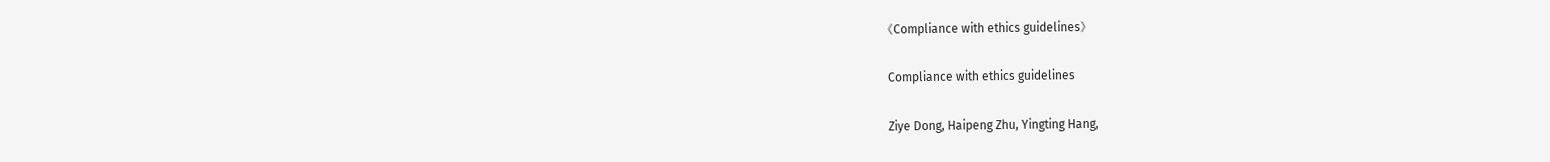《Compliance with ethics guidelines》

Compliance with ethics guidelines

Ziye Dong, Haipeng Zhu, Yingting Hang,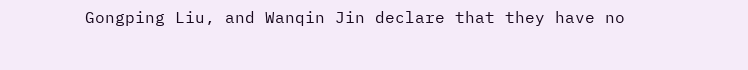Gongping Liu, and Wanqin Jin declare that they have no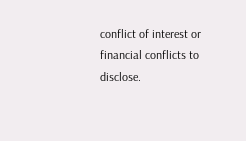conflict of interest or financial conflicts to disclose.